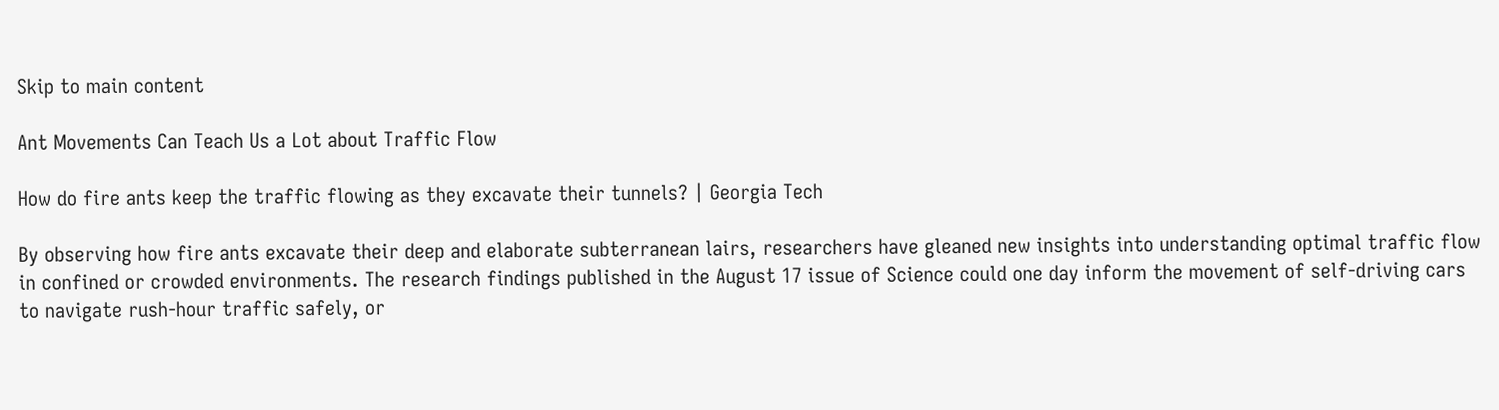Skip to main content

Ant Movements Can Teach Us a Lot about Traffic Flow

How do fire ants keep the traffic flowing as they excavate their tunnels? | Georgia Tech

By observing how fire ants excavate their deep and elaborate subterranean lairs, researchers have gleaned new insights into understanding optimal traffic flow in confined or crowded environments. The research findings published in the August 17 issue of Science could one day inform the movement of self-driving cars to navigate rush-hour traffic safely, or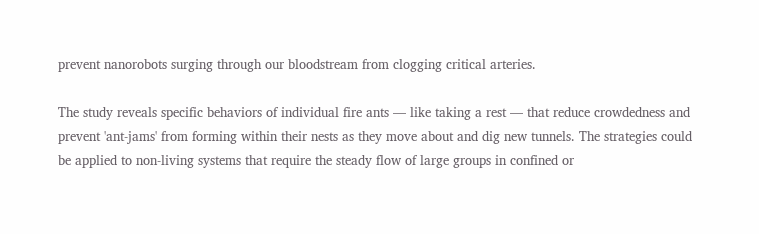prevent nanorobots surging through our bloodstream from clogging critical arteries.

The study reveals specific behaviors of individual fire ants — like taking a rest — that reduce crowdedness and prevent 'ant-jams' from forming within their nests as they move about and dig new tunnels. The strategies could be applied to non-living systems that require the steady flow of large groups in confined or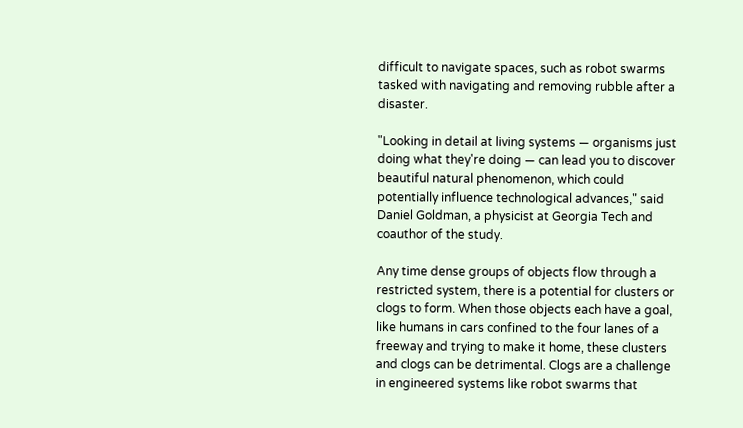difficult to navigate spaces, such as robot swarms tasked with navigating and removing rubble after a disaster.

"Looking in detail at living systems — organisms just doing what they're doing — can lead you to discover beautiful natural phenomenon, which could potentially influence technological advances," said Daniel Goldman, a physicist at Georgia Tech and coauthor of the study.

Any time dense groups of objects flow through a restricted system, there is a potential for clusters or clogs to form. When those objects each have a goal, like humans in cars confined to the four lanes of a freeway and trying to make it home, these clusters and clogs can be detrimental. Clogs are a challenge in engineered systems like robot swarms that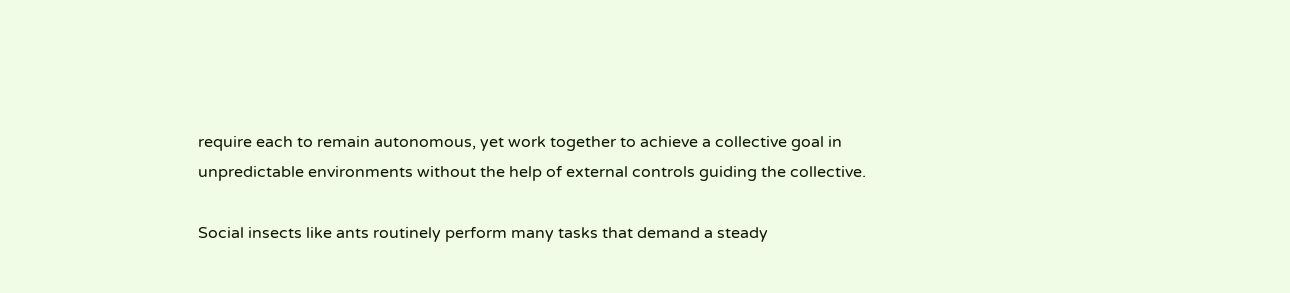require each to remain autonomous, yet work together to achieve a collective goal in unpredictable environments without the help of external controls guiding the collective.

Social insects like ants routinely perform many tasks that demand a steady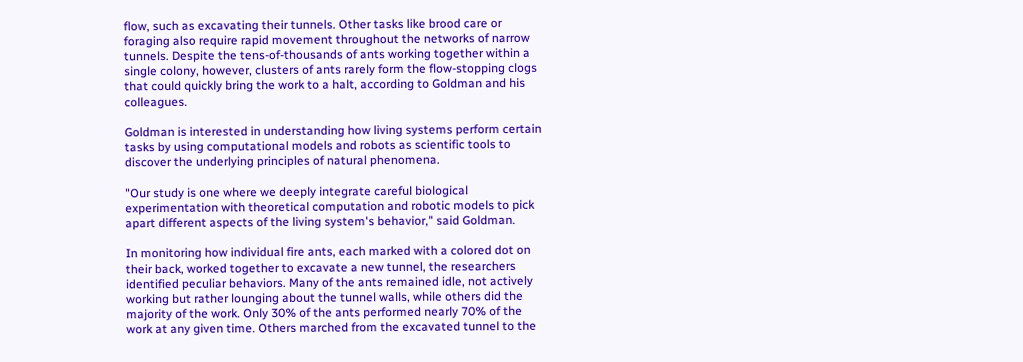flow, such as excavating their tunnels. Other tasks like brood care or foraging also require rapid movement throughout the networks of narrow tunnels. Despite the tens-of-thousands of ants working together within a single colony, however, clusters of ants rarely form the flow-stopping clogs that could quickly bring the work to a halt, according to Goldman and his colleagues.

Goldman is interested in understanding how living systems perform certain tasks by using computational models and robots as scientific tools to discover the underlying principles of natural phenomena.

"Our study is one where we deeply integrate careful biological experimentation with theoretical computation and robotic models to pick apart different aspects of the living system's behavior," said Goldman.

In monitoring how individual fire ants, each marked with a colored dot on their back, worked together to excavate a new tunnel, the researchers identified peculiar behaviors. Many of the ants remained idle, not actively working but rather lounging about the tunnel walls, while others did the majority of the work. Only 30% of the ants performed nearly 70% of the work at any given time. Others marched from the excavated tunnel to the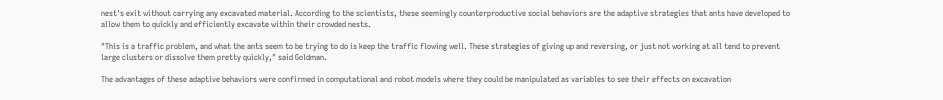nest's exit without carrying any excavated material. According to the scientists, these seemingly counterproductive social behaviors are the adaptive strategies that ants have developed to allow them to quickly and efficiently excavate within their crowded nests.

"This is a traffic problem, and what the ants seem to be trying to do is keep the traffic flowing well. These strategies of giving up and reversing, or just not working at all tend to prevent large clusters or dissolve them pretty quickly," said Goldman.

The advantages of these adaptive behaviors were confirmed in computational and robot models where they could be manipulated as variables to see their effects on excavation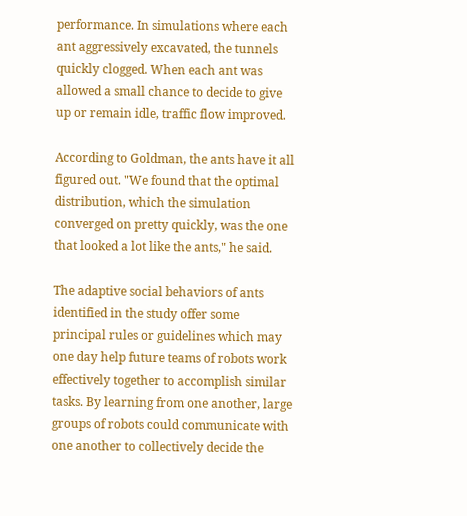performance. In simulations where each ant aggressively excavated, the tunnels quickly clogged. When each ant was allowed a small chance to decide to give up or remain idle, traffic flow improved.

According to Goldman, the ants have it all figured out. "We found that the optimal distribution, which the simulation converged on pretty quickly, was the one that looked a lot like the ants," he said.

The adaptive social behaviors of ants identified in the study offer some principal rules or guidelines which may one day help future teams of robots work effectively together to accomplish similar tasks. By learning from one another, large groups of robots could communicate with one another to collectively decide the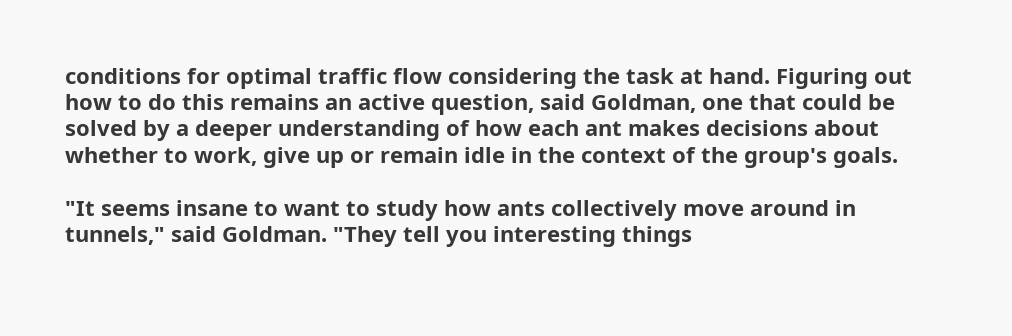conditions for optimal traffic flow considering the task at hand. Figuring out how to do this remains an active question, said Goldman, one that could be solved by a deeper understanding of how each ant makes decisions about whether to work, give up or remain idle in the context of the group's goals.

"It seems insane to want to study how ants collectively move around in tunnels," said Goldman. "They tell you interesting things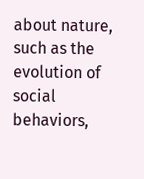about nature, such as the evolution of social behaviors,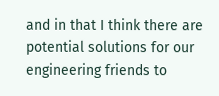and in that I think there are potential solutions for our engineering friends to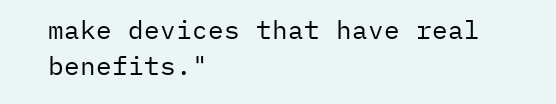make devices that have real benefits."